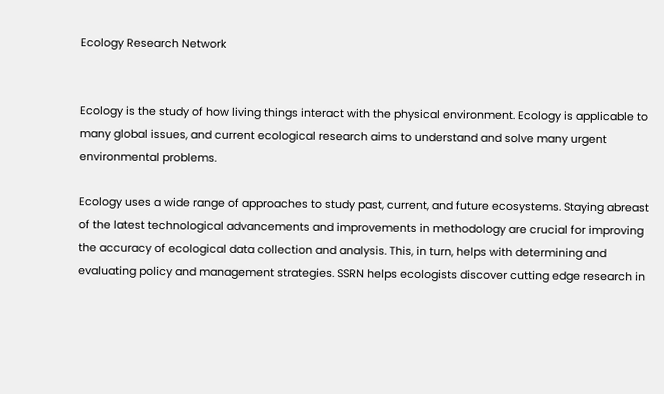Ecology Research Network


Ecology is the study of how living things interact with the physical environment. Ecology is applicable to many global issues, and current ecological research aims to understand and solve many urgent environmental problems.

Ecology uses a wide range of approaches to study past, current, and future ecosystems. Staying abreast of the latest technological advancements and improvements in methodology are crucial for improving the accuracy of ecological data collection and analysis. This, in turn, helps with determining and evaluating policy and management strategies. SSRN helps ecologists discover cutting edge research in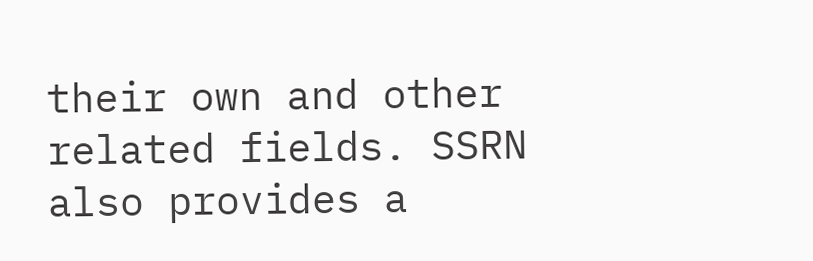their own and other related fields. SSRN also provides a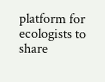platform for ecologists to share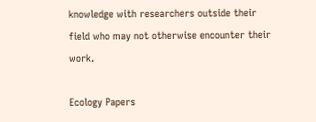knowledge with researchers outside their field who may not otherwise encounter their work.

Ecology Papers